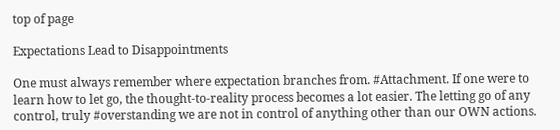top of page

Expectations Lead to Disappointments

One must always remember where expectation branches from. #Attachment. If one were to learn how to let go, the thought-to-reality process becomes a lot easier. The letting go of any control, truly #overstanding we are not in control of anything other than our OWN actions.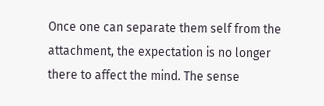Once one can separate them self from the attachment, the expectation is no longer there to affect the mind. The sense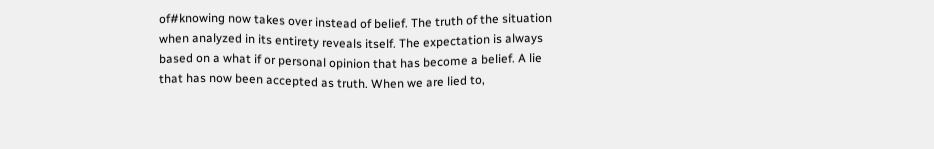of#knowing now takes over instead of belief. The truth of the situation when analyzed in its entirety reveals itself. The expectation is always based on a what if or personal opinion that has become a belief. A lie that has now been accepted as truth. When we are lied to,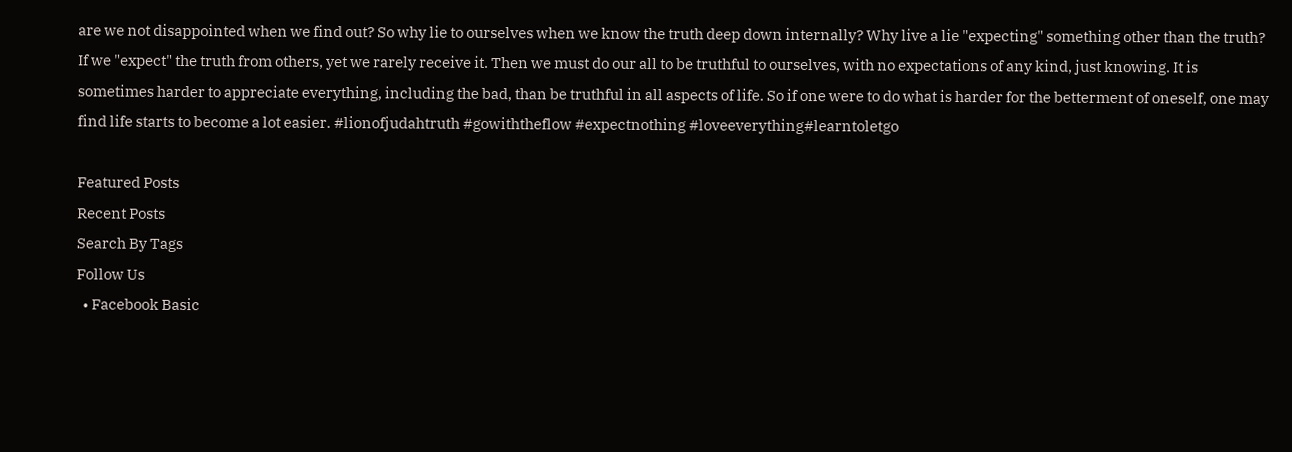are we not disappointed when we find out? So why lie to ourselves when we know the truth deep down internally? Why live a lie "expecting" something other than the truth? If we "expect" the truth from others, yet we rarely receive it. Then we must do our all to be truthful to ourselves, with no expectations of any kind, just knowing. It is sometimes harder to appreciate everything, including the bad, than be truthful in all aspects of life. So if one were to do what is harder for the betterment of oneself, one may find life starts to become a lot easier. #lionofjudahtruth #gowiththeflow #expectnothing #loveeverything#learntoletgo

Featured Posts
Recent Posts
Search By Tags
Follow Us
  • Facebook Basic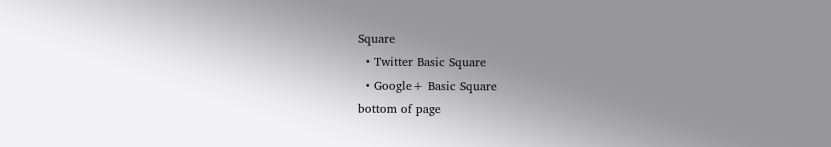Square
  • Twitter Basic Square
  • Google+ Basic Square
bottom of page